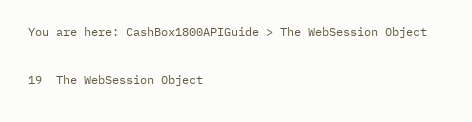You are here: CashBox1800APIGuide > The WebSession Object

19  The WebSession Object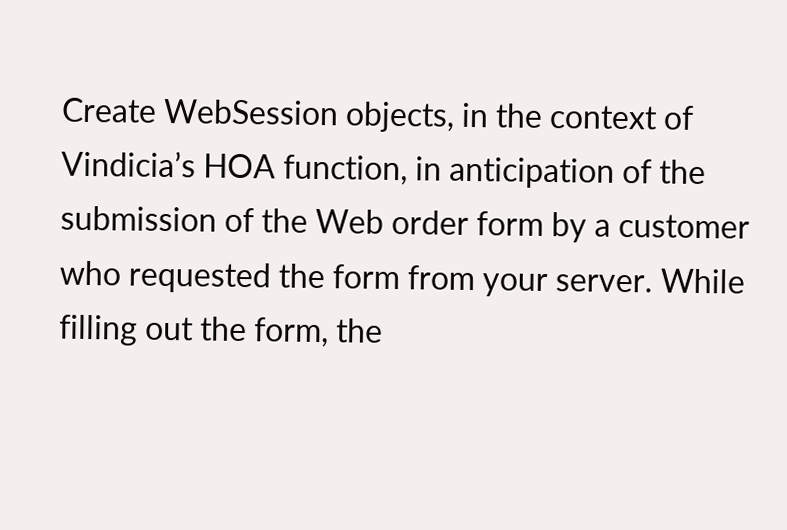Create WebSession objects, in the context of Vindicia’s HOA function, in anticipation of the submission of the Web order form by a customer who requested the form from your server. While filling out the form, the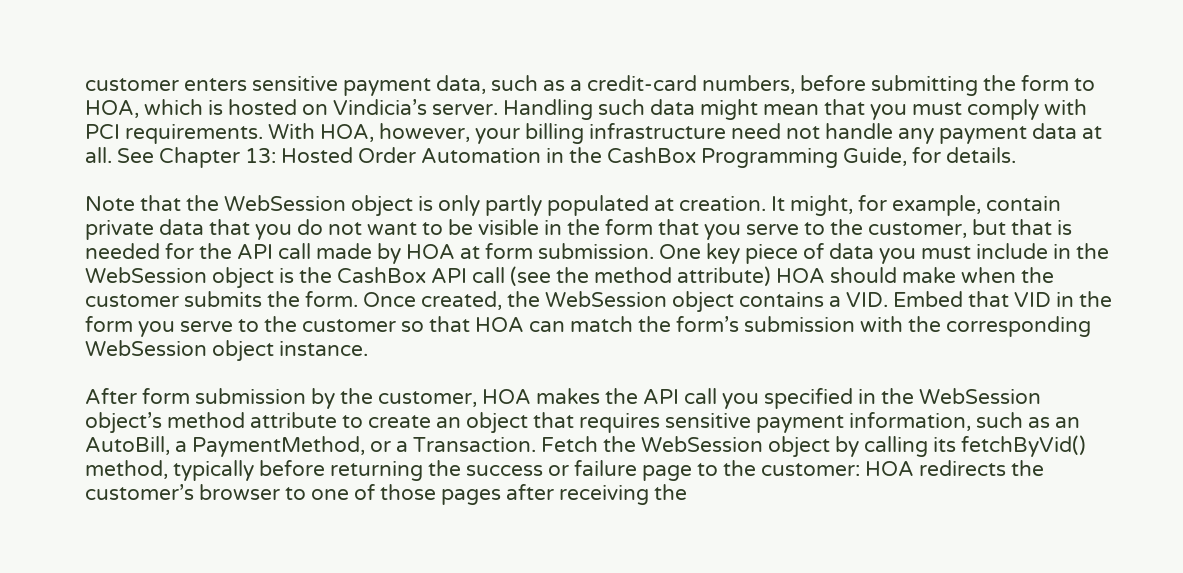customer enters sensitive payment data, such as a credit-card numbers, before submitting the form to HOA, which is hosted on Vindicia’s server. Handling such data might mean that you must comply with PCI requirements. With HOA, however, your billing infrastructure need not handle any payment data at all. See Chapter 13: Hosted Order Automation in the CashBox Programming Guide, for details.

Note that the WebSession object is only partly populated at creation. It might, for example, contain private data that you do not want to be visible in the form that you serve to the customer, but that is needed for the API call made by HOA at form submission. One key piece of data you must include in the WebSession object is the CashBox API call (see the method attribute) HOA should make when the customer submits the form. Once created, the WebSession object contains a VID. Embed that VID in the form you serve to the customer so that HOA can match the form’s submission with the corresponding WebSession object instance.

After form submission by the customer, HOA makes the API call you specified in the WebSession object’s method attribute to create an object that requires sensitive payment information, such as an AutoBill, a PaymentMethod, or a Transaction. Fetch the WebSession object by calling its fetchByVid() method, typically before returning the success or failure page to the customer: HOA redirects the customer’s browser to one of those pages after receiving the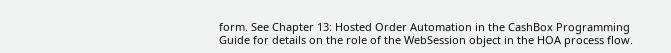form. See Chapter 13: Hosted Order Automation in the CashBox Programming Guide for details on the role of the WebSession object in the HOA process flow.